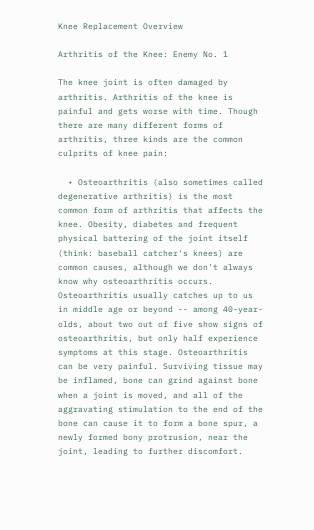Knee Replacement Overview

Arthritis of the Knee: Enemy No. 1

The knee joint is often damaged by arthritis. Arthritis of the knee is painful and gets worse with time. Though there are many different forms of arthritis, three kinds are the common culprits of knee pain:

  • Osteoarthritis (also sometimes called degenerative arthritis) is the most common form of arthritis that affects the knee. Obesity, diabetes and frequent physical battering of the joint itself (think: baseball catcher's knees) are common causes, although we don't always know why osteoarthritis occurs. Osteoarthritis usually catches up to us in middle age or beyond -- among 40-year-olds, about two out of five show signs of osteoarthritis, but only half experience symptoms at this stage. Osteoarthritis can be very painful. Surviving tissue may be inflamed, bone can grind against bone when a joint is moved, and all of the aggravating stimulation to the end of the bone can cause it to form a bone spur, a newly formed bony protrusion, near the joint, leading to further discomfort.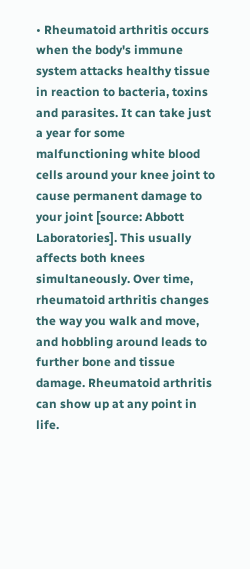• Rheumatoid arthritis occurs when the body's immune system attacks healthy tissue in reaction to bacteria, toxins and parasites. It can take just a year for some malfunctioning white blood cells around your knee joint to cause permanent damage to your joint [source: Abbott Laboratories]. This usually affects both knees simultaneously. Over time, rheumatoid arthritis changes the way you walk and move, and hobbling around leads to further bone and tissue damage. Rheumatoid arthritis can show up at any point in life.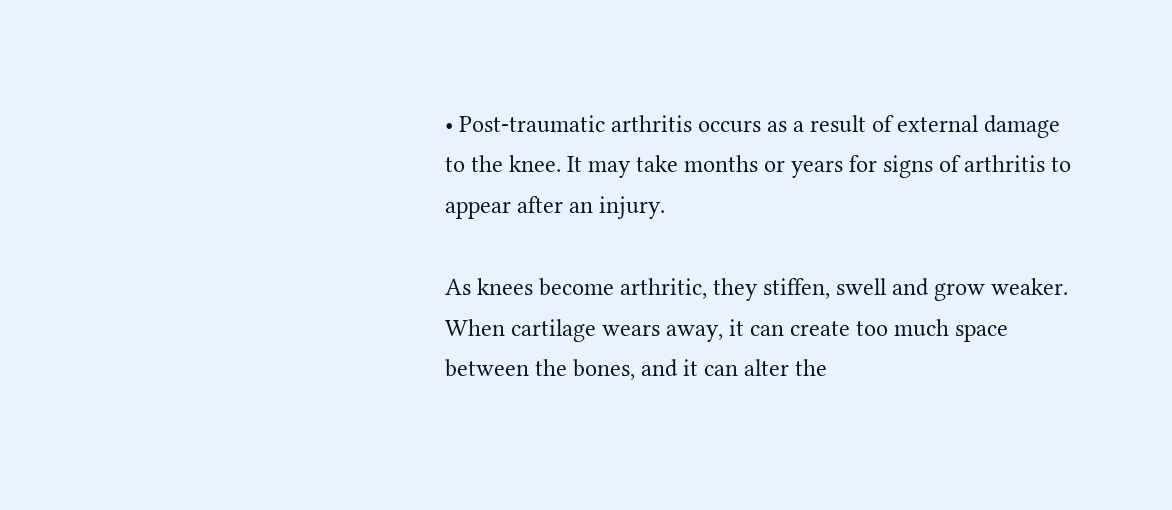• Post-traumatic arthritis occurs as a result of external damage to the knee. It may take months or years for signs of arthritis to appear after an injury.

As knees become arthritic, they stiffen, swell and grow weaker. When cartilage wears away, it can create too much space between the bones, and it can alter the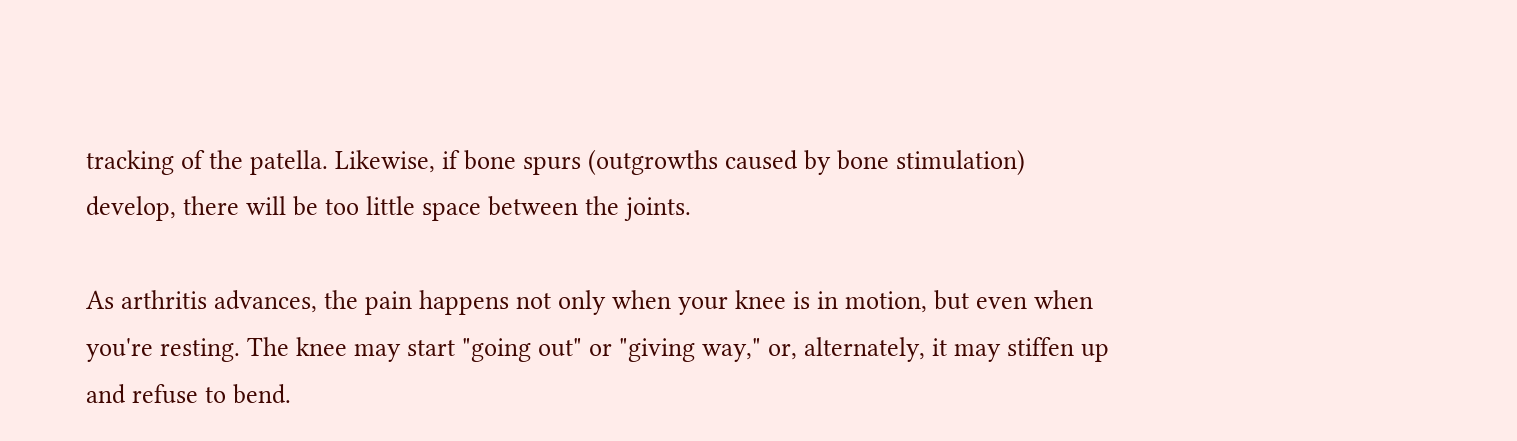tracking of the patella. Likewise, if bone spurs (outgrowths caused by bone stimulation) develop, there will be too little space between the joints.

As arthritis advances, the pain happens not only when your knee is in motion, but even when you're resting. The knee may start "going out" or "giving way," or, alternately, it may stiffen up and refuse to bend.